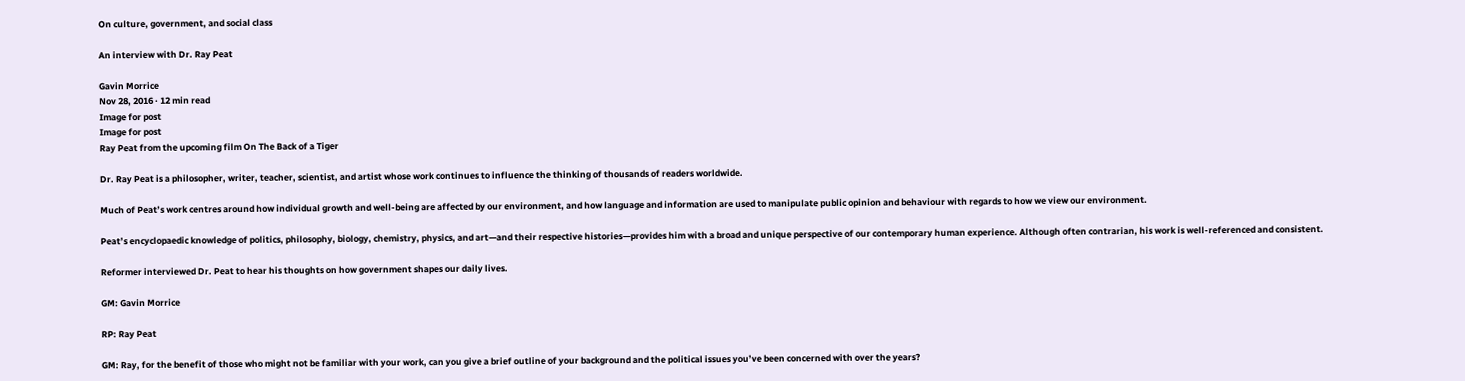On culture, government, and social class

An interview with Dr. Ray Peat

Gavin Morrice
Nov 28, 2016 · 12 min read
Image for post
Image for post
Ray Peat from the upcoming film On The Back of a Tiger

Dr. Ray Peat is a philosopher, writer, teacher, scientist, and artist whose work continues to influence the thinking of thousands of readers worldwide.

Much of Peat’s work centres around how individual growth and well-being are affected by our environment, and how language and information are used to manipulate public opinion and behaviour with regards to how we view our environment.

Peat’s encyclopaedic knowledge of politics, philosophy, biology, chemistry, physics, and art—and their respective histories—provides him with a broad and unique perspective of our contemporary human experience. Although often contrarian, his work is well-referenced and consistent.

Reformer interviewed Dr. Peat to hear his thoughts on how government shapes our daily lives.

GM: Gavin Morrice

RP: Ray Peat

GM: Ray, for the benefit of those who might not be familiar with your work, can you give a brief outline of your background and the political issues you’ve been concerned with over the years?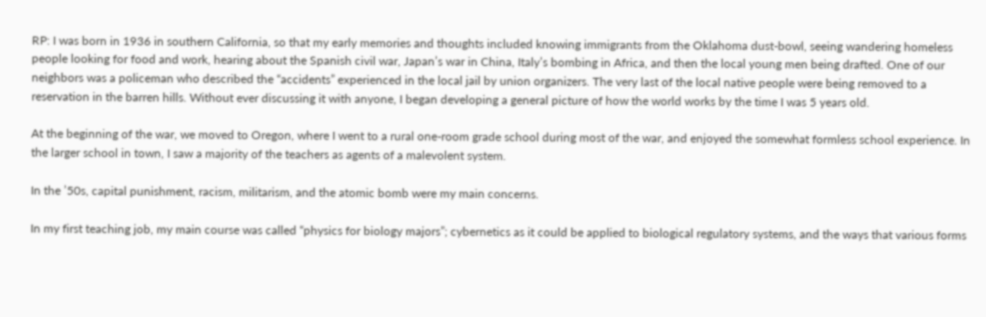RP: I was born in 1936 in southern California, so that my early memories and thoughts included knowing immigrants from the Oklahoma dust-bowl, seeing wandering homeless people looking for food and work, hearing about the Spanish civil war, Japan’s war in China, Italy’s bombing in Africa, and then the local young men being drafted. One of our neighbors was a policeman who described the “accidents” experienced in the local jail by union organizers. The very last of the local native people were being removed to a reservation in the barren hills. Without ever discussing it with anyone, I began developing a general picture of how the world works by the time I was 5 years old.

At the beginning of the war, we moved to Oregon, where I went to a rural one-room grade school during most of the war, and enjoyed the somewhat formless school experience. In the larger school in town, I saw a majority of the teachers as agents of a malevolent system.

In the ’50s, capital punishment, racism, militarism, and the atomic bomb were my main concerns.

In my first teaching job, my main course was called “physics for biology majors”; cybernetics as it could be applied to biological regulatory systems, and the ways that various forms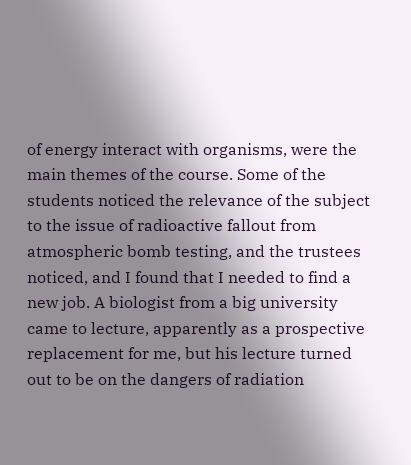of energy interact with organisms, were the main themes of the course. Some of the students noticed the relevance of the subject to the issue of radioactive fallout from atmospheric bomb testing, and the trustees noticed, and I found that I needed to find a new job. A biologist from a big university came to lecture, apparently as a prospective replacement for me, but his lecture turned out to be on the dangers of radiation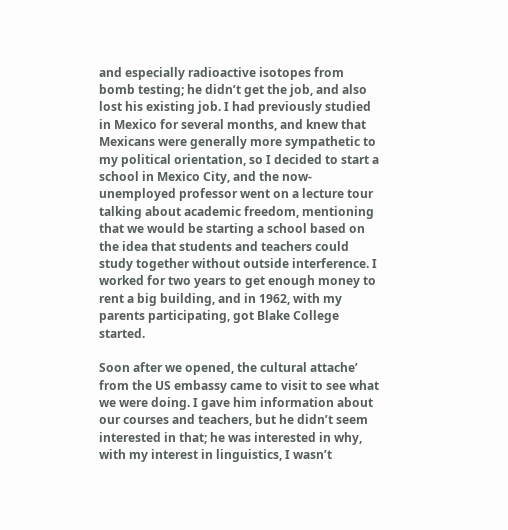and especially radioactive isotopes from bomb testing; he didn’t get the job, and also lost his existing job. I had previously studied in Mexico for several months, and knew that Mexicans were generally more sympathetic to my political orientation, so I decided to start a school in Mexico City, and the now-unemployed professor went on a lecture tour talking about academic freedom, mentioning that we would be starting a school based on the idea that students and teachers could study together without outside interference. I worked for two years to get enough money to rent a big building, and in 1962, with my parents participating, got Blake College started.

Soon after we opened, the cultural attache’ from the US embassy came to visit to see what we were doing. I gave him information about our courses and teachers, but he didn’t seem interested in that; he was interested in why, with my interest in linguistics, I wasn’t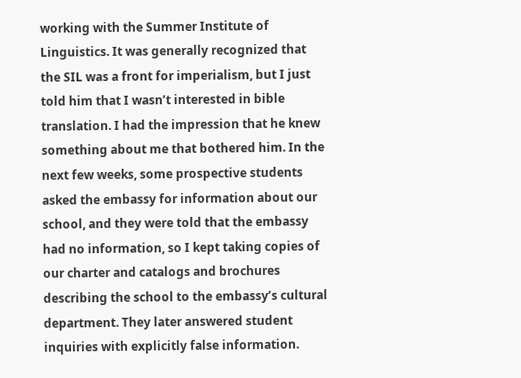working with the Summer Institute of Linguistics. It was generally recognized that the SIL was a front for imperialism, but I just told him that I wasn’t interested in bible translation. I had the impression that he knew something about me that bothered him. In the next few weeks, some prospective students asked the embassy for information about our school, and they were told that the embassy had no information, so I kept taking copies of our charter and catalogs and brochures describing the school to the embassy’s cultural department. They later answered student inquiries with explicitly false information.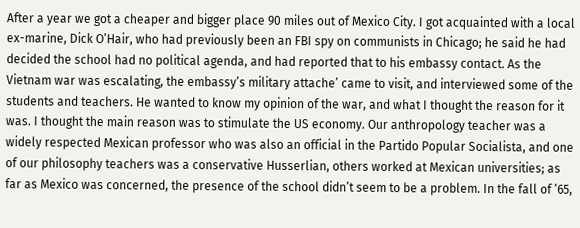After a year we got a cheaper and bigger place 90 miles out of Mexico City. I got acquainted with a local ex-marine, Dick O’Hair, who had previously been an FBI spy on communists in Chicago; he said he had decided the school had no political agenda, and had reported that to his embassy contact. As the Vietnam war was escalating, the embassy’s military attache’ came to visit, and interviewed some of the students and teachers. He wanted to know my opinion of the war, and what I thought the reason for it was. I thought the main reason was to stimulate the US economy. Our anthropology teacher was a widely respected Mexican professor who was also an official in the Partido Popular Socialista, and one of our philosophy teachers was a conservative Husserlian, others worked at Mexican universities; as far as Mexico was concerned, the presence of the school didn’t seem to be a problem. In the fall of ’65,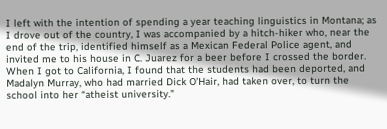I left with the intention of spending a year teaching linguistics in Montana; as I drove out of the country, I was accompanied by a hitch-hiker who, near the end of the trip, identified himself as a Mexican Federal Police agent, and invited me to his house in C. Juarez for a beer before I crossed the border. When I got to California, I found that the students had been deported, and Madalyn Murray, who had married Dick O’Hair, had taken over, to turn the school into her “atheist university.”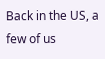Back in the US, a few of us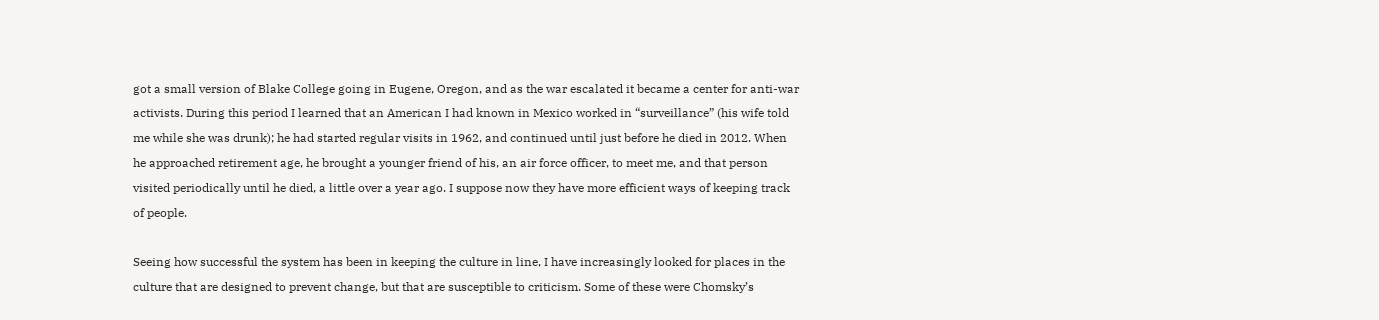got a small version of Blake College going in Eugene, Oregon, and as the war escalated it became a center for anti-war activists. During this period I learned that an American I had known in Mexico worked in “surveillance” (his wife told me while she was drunk); he had started regular visits in 1962, and continued until just before he died in 2012. When he approached retirement age, he brought a younger friend of his, an air force officer, to meet me, and that person visited periodically until he died, a little over a year ago. I suppose now they have more efficient ways of keeping track of people.

Seeing how successful the system has been in keeping the culture in line, I have increasingly looked for places in the culture that are designed to prevent change, but that are susceptible to criticism. Some of these were Chomsky’s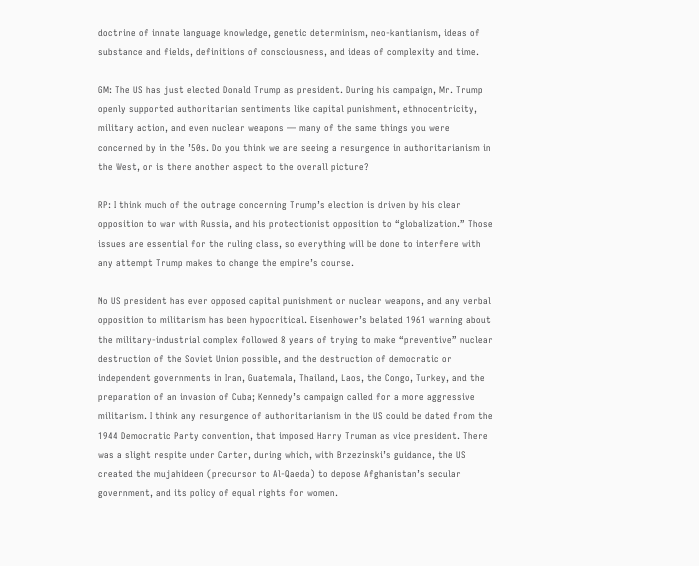doctrine of innate language knowledge, genetic determinism, neo-kantianism, ideas of substance and fields, definitions of consciousness, and ideas of complexity and time.

GM: The US has just elected Donald Trump as president. During his campaign, Mr. Trump openly supported authoritarian sentiments like capital punishment, ethnocentricity, military action, and even nuclear weapons — many of the same things you were concerned by in the ’50s. Do you think we are seeing a resurgence in authoritarianism in the West, or is there another aspect to the overall picture?

RP: I think much of the outrage concerning Trump’s election is driven by his clear opposition to war with Russia, and his protectionist opposition to “globalization.” Those issues are essential for the ruling class, so everything will be done to interfere with any attempt Trump makes to change the empire’s course.

No US president has ever opposed capital punishment or nuclear weapons, and any verbal opposition to militarism has been hypocritical. Eisenhower’s belated 1961 warning about the military-industrial complex followed 8 years of trying to make “preventive” nuclear destruction of the Soviet Union possible, and the destruction of democratic or independent governments in Iran, Guatemala, Thailand, Laos, the Congo, Turkey, and the preparation of an invasion of Cuba; Kennedy’s campaign called for a more aggressive militarism. I think any resurgence of authoritarianism in the US could be dated from the 1944 Democratic Party convention, that imposed Harry Truman as vice president. There was a slight respite under Carter, during which, with Brzezinski’s guidance, the US created the mujahideen (precursor to Al-Qaeda) to depose Afghanistan’s secular government, and its policy of equal rights for women.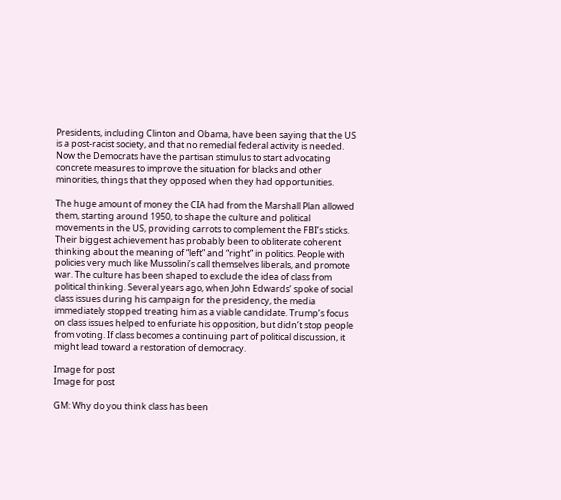Presidents, including Clinton and Obama, have been saying that the US is a post-racist society, and that no remedial federal activity is needed. Now the Democrats have the partisan stimulus to start advocating concrete measures to improve the situation for blacks and other minorities, things that they opposed when they had opportunities.

The huge amount of money the CIA had from the Marshall Plan allowed them, starting around 1950, to shape the culture and political movements in the US, providing carrots to complement the FBI’s sticks. Their biggest achievement has probably been to obliterate coherent thinking about the meaning of “left” and “right” in politics. People with policies very much like Mussolini’s call themselves liberals, and promote war. The culture has been shaped to exclude the idea of class from political thinking. Several years ago, when John Edwards’ spoke of social class issues during his campaign for the presidency, the media immediately stopped treating him as a viable candidate. Trump’s focus on class issues helped to enfuriate his opposition, but didn’t stop people from voting. If class becomes a continuing part of political discussion, it might lead toward a restoration of democracy.

Image for post
Image for post

GM: Why do you think class has been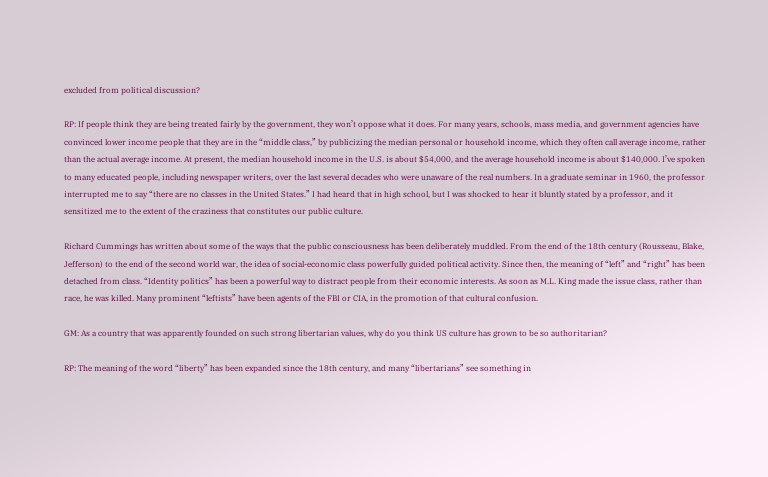excluded from political discussion?

RP: If people think they are being treated fairly by the government, they won’t oppose what it does. For many years, schools, mass media, and government agencies have convinced lower income people that they are in the “middle class,” by publicizing the median personal or household income, which they often call average income, rather than the actual average income. At present, the median household income in the U.S. is about $54,000, and the average household income is about $140,000. I’ve spoken to many educated people, including newspaper writers, over the last several decades who were unaware of the real numbers. In a graduate seminar in 1960, the professor interrupted me to say “there are no classes in the United States.” I had heard that in high school, but I was shocked to hear it bluntly stated by a professor, and it sensitized me to the extent of the craziness that constitutes our public culture.

Richard Cummings has written about some of the ways that the public consciousness has been deliberately muddled. From the end of the 18th century (Rousseau, Blake, Jefferson) to the end of the second world war, the idea of social-economic class powerfully guided political activity. Since then, the meaning of “left” and “right” has been detached from class. “Identity politics” has been a powerful way to distract people from their economic interests. As soon as M.L. King made the issue class, rather than race, he was killed. Many prominent “leftists” have been agents of the FBI or CIA, in the promotion of that cultural confusion.

GM: As a country that was apparently founded on such strong libertarian values, why do you think US culture has grown to be so authoritarian?

RP: The meaning of the word “liberty” has been expanded since the 18th century, and many “libertarians” see something in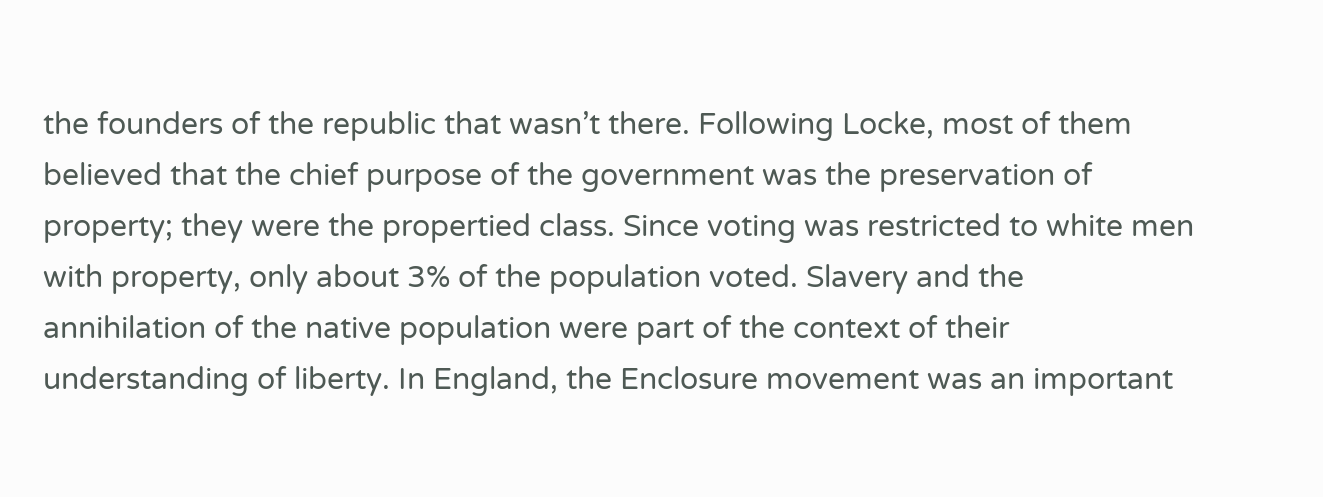the founders of the republic that wasn’t there. Following Locke, most of them believed that the chief purpose of the government was the preservation of property; they were the propertied class. Since voting was restricted to white men with property, only about 3% of the population voted. Slavery and the annihilation of the native population were part of the context of their understanding of liberty. In England, the Enclosure movement was an important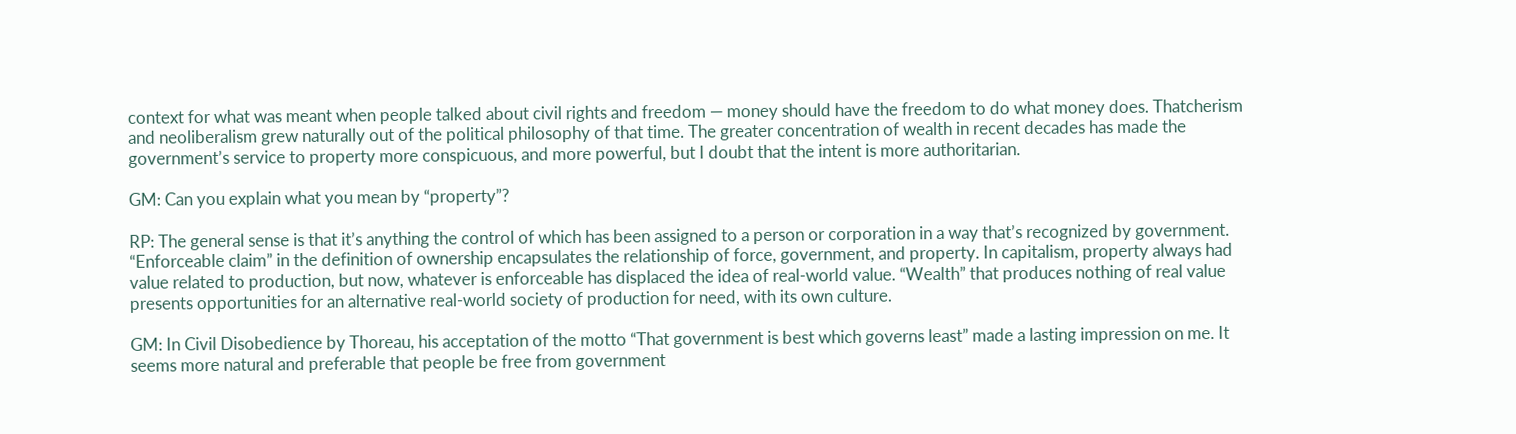context for what was meant when people talked about civil rights and freedom — money should have the freedom to do what money does. Thatcherism and neoliberalism grew naturally out of the political philosophy of that time. The greater concentration of wealth in recent decades has made the government’s service to property more conspicuous, and more powerful, but I doubt that the intent is more authoritarian.

GM: Can you explain what you mean by “property”?

RP: The general sense is that it’s anything the control of which has been assigned to a person or corporation in a way that’s recognized by government. “Enforceable claim” in the definition of ownership encapsulates the relationship of force, government, and property. In capitalism, property always had value related to production, but now, whatever is enforceable has displaced the idea of real-world value. “Wealth” that produces nothing of real value presents opportunities for an alternative real-world society of production for need, with its own culture.

GM: In Civil Disobedience by Thoreau, his acceptation of the motto “That government is best which governs least” made a lasting impression on me. It seems more natural and preferable that people be free from government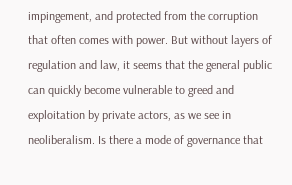impingement, and protected from the corruption that often comes with power. But without layers of regulation and law, it seems that the general public can quickly become vulnerable to greed and exploitation by private actors, as we see in neoliberalism. Is there a mode of governance that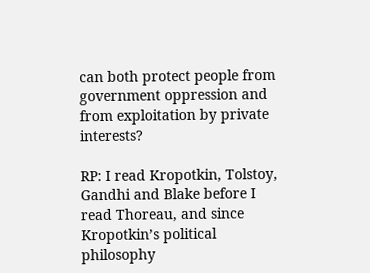can both protect people from government oppression and from exploitation by private interests?

RP: I read Kropotkin, Tolstoy, Gandhi and Blake before I read Thoreau, and since Kropotkin’s political philosophy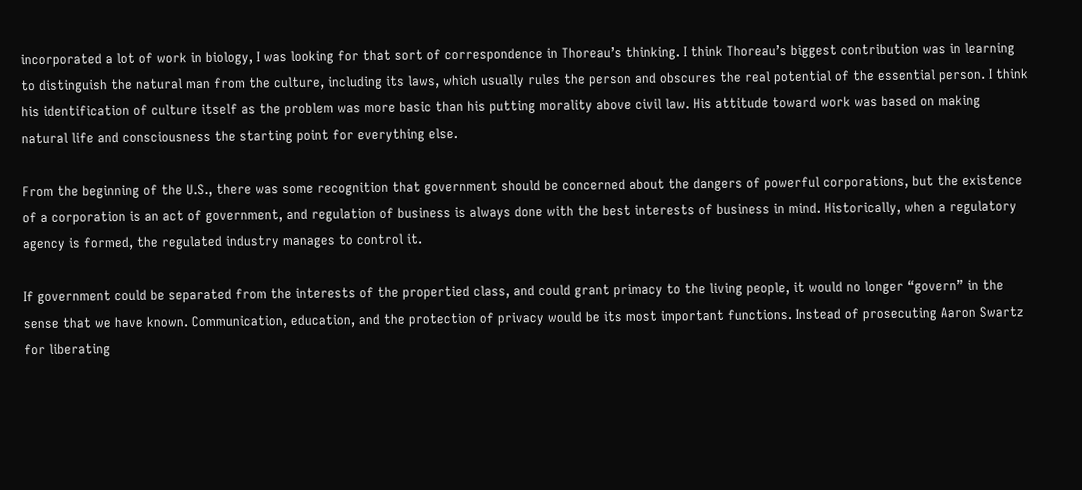incorporated a lot of work in biology, I was looking for that sort of correspondence in Thoreau’s thinking. I think Thoreau’s biggest contribution was in learning to distinguish the natural man from the culture, including its laws, which usually rules the person and obscures the real potential of the essential person. I think his identification of culture itself as the problem was more basic than his putting morality above civil law. His attitude toward work was based on making natural life and consciousness the starting point for everything else.

From the beginning of the U.S., there was some recognition that government should be concerned about the dangers of powerful corporations, but the existence of a corporation is an act of government, and regulation of business is always done with the best interests of business in mind. Historically, when a regulatory agency is formed, the regulated industry manages to control it.

If government could be separated from the interests of the propertied class, and could grant primacy to the living people, it would no longer “govern” in the sense that we have known. Communication, education, and the protection of privacy would be its most important functions. Instead of prosecuting Aaron Swartz for liberating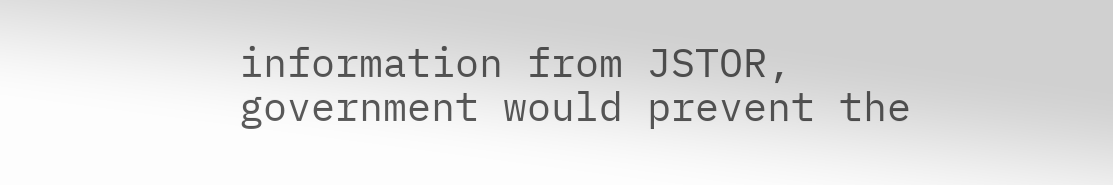information from JSTOR, government would prevent the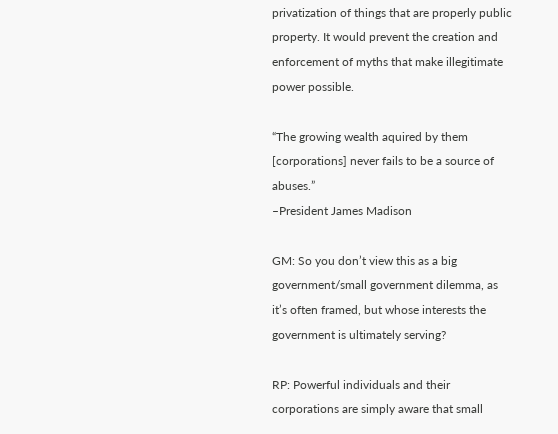privatization of things that are properly public property. It would prevent the creation and enforcement of myths that make illegitimate power possible.

“The growing wealth aquired by them [corporations] never fails to be a source of abuses.”
–President James Madison

GM: So you don’t view this as a big government/small government dilemma, as it’s often framed, but whose interests the government is ultimately serving?

RP: Powerful individuals and their corporations are simply aware that small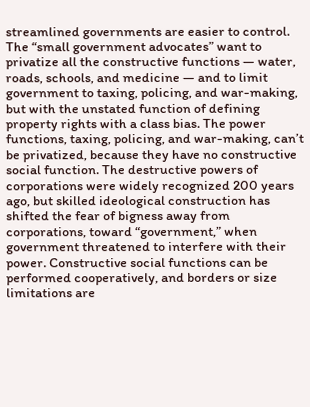streamlined governments are easier to control. The “small government advocates” want to privatize all the constructive functions — water, roads, schools, and medicine — and to limit government to taxing, policing, and war-making, but with the unstated function of defining property rights with a class bias. The power functions, taxing, policing, and war-making, can’t be privatized, because they have no constructive social function. The destructive powers of corporations were widely recognized 200 years ago, but skilled ideological construction has shifted the fear of bigness away from corporations, toward “government,” when government threatened to interfere with their power. Constructive social functions can be performed cooperatively, and borders or size limitations are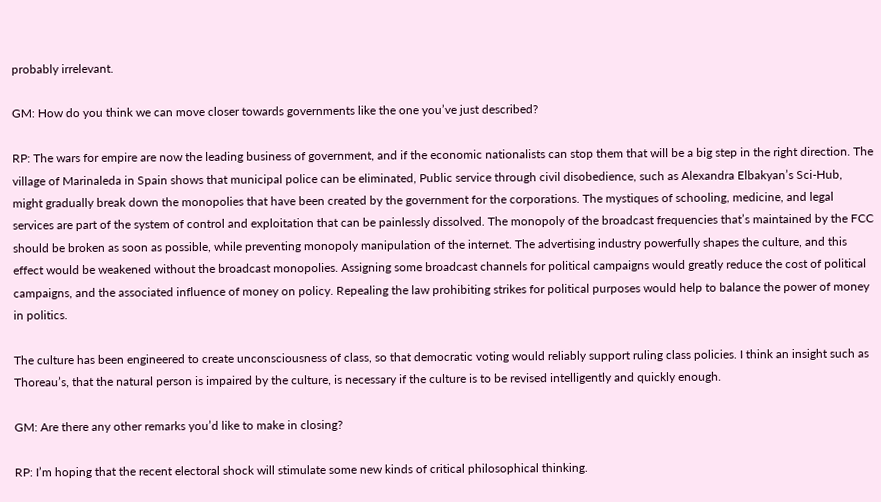probably irrelevant.

GM: How do you think we can move closer towards governments like the one you’ve just described?

RP: The wars for empire are now the leading business of government, and if the economic nationalists can stop them that will be a big step in the right direction. The village of Marinaleda in Spain shows that municipal police can be eliminated, Public service through civil disobedience, such as Alexandra Elbakyan’s Sci-Hub, might gradually break down the monopolies that have been created by the government for the corporations. The mystiques of schooling, medicine, and legal services are part of the system of control and exploitation that can be painlessly dissolved. The monopoly of the broadcast frequencies that’s maintained by the FCC should be broken as soon as possible, while preventing monopoly manipulation of the internet. The advertising industry powerfully shapes the culture, and this effect would be weakened without the broadcast monopolies. Assigning some broadcast channels for political campaigns would greatly reduce the cost of political campaigns, and the associated influence of money on policy. Repealing the law prohibiting strikes for political purposes would help to balance the power of money in politics.

The culture has been engineered to create unconsciousness of class, so that democratic voting would reliably support ruling class policies. I think an insight such as Thoreau’s, that the natural person is impaired by the culture, is necessary if the culture is to be revised intelligently and quickly enough.

GM: Are there any other remarks you’d like to make in closing?

RP: I’m hoping that the recent electoral shock will stimulate some new kinds of critical philosophical thinking.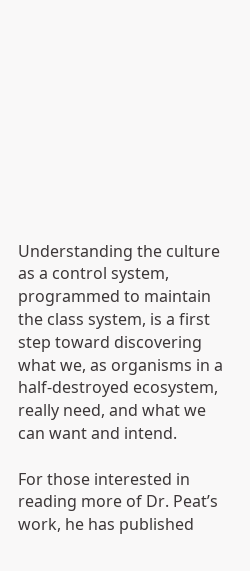Understanding the culture as a control system, programmed to maintain the class system, is a first step toward discovering what we, as organisms in a half-destroyed ecosystem, really need, and what we can want and intend.

For those interested in reading more of Dr. Peat’s work, he has published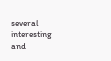several interesting and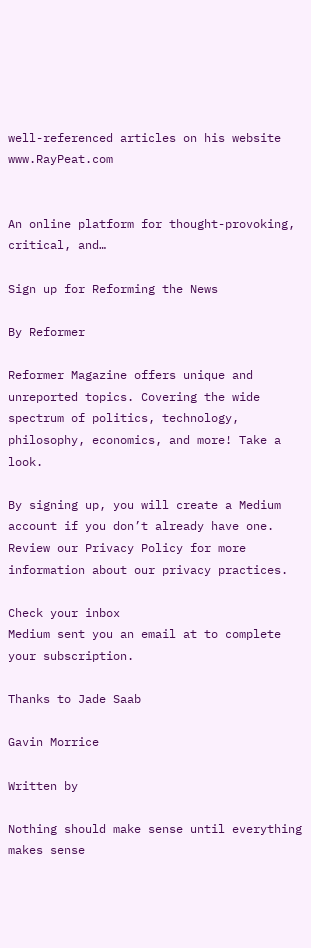well-referenced articles on his website www.RayPeat.com


An online platform for thought-provoking, critical, and…

Sign up for Reforming the News

By Reformer

Reformer Magazine offers unique and unreported topics. Covering the wide spectrum of politics, technology, philosophy, economics, and more! Take a look.

By signing up, you will create a Medium account if you don’t already have one. Review our Privacy Policy for more information about our privacy practices.

Check your inbox
Medium sent you an email at to complete your subscription.

Thanks to Jade Saab

Gavin Morrice

Written by

Nothing should make sense until everything makes sense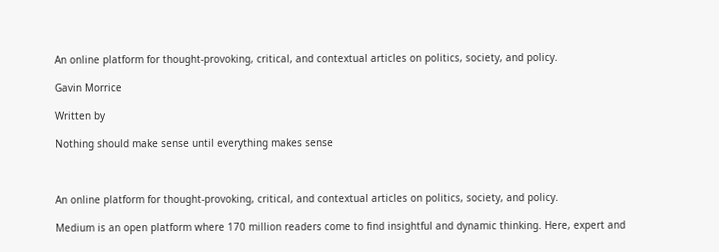An online platform for thought-provoking, critical, and contextual articles on politics, society, and policy.

Gavin Morrice

Written by

Nothing should make sense until everything makes sense



An online platform for thought-provoking, critical, and contextual articles on politics, society, and policy.

Medium is an open platform where 170 million readers come to find insightful and dynamic thinking. Here, expert and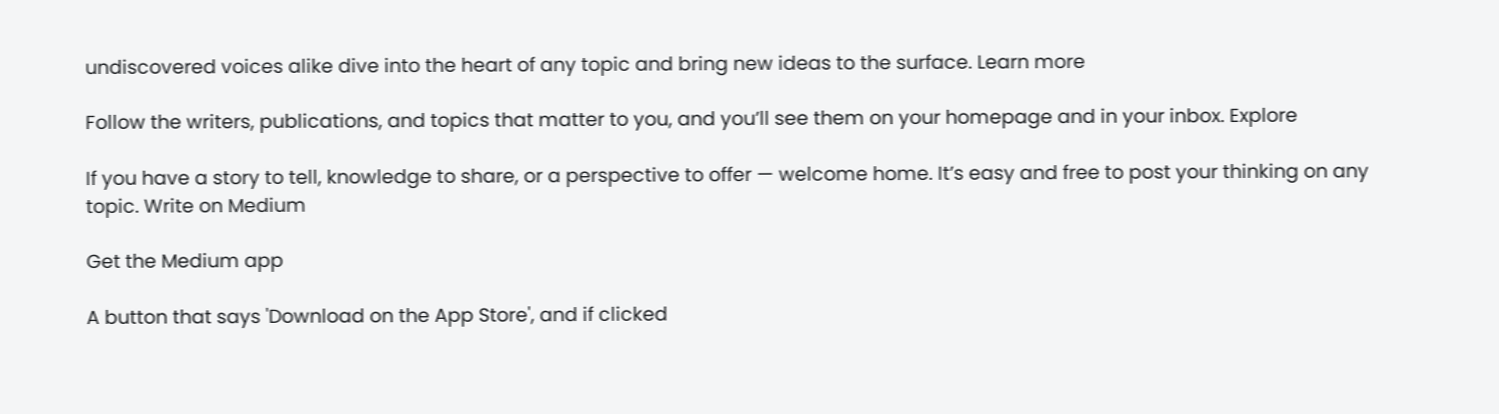undiscovered voices alike dive into the heart of any topic and bring new ideas to the surface. Learn more

Follow the writers, publications, and topics that matter to you, and you’ll see them on your homepage and in your inbox. Explore

If you have a story to tell, knowledge to share, or a perspective to offer — welcome home. It’s easy and free to post your thinking on any topic. Write on Medium

Get the Medium app

A button that says 'Download on the App Store', and if clicked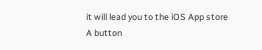it will lead you to the iOS App store
A button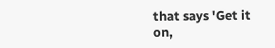that says 'Get it on,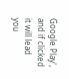Google Play', and if clicked it will lead you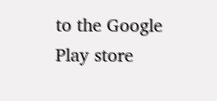to the Google Play store